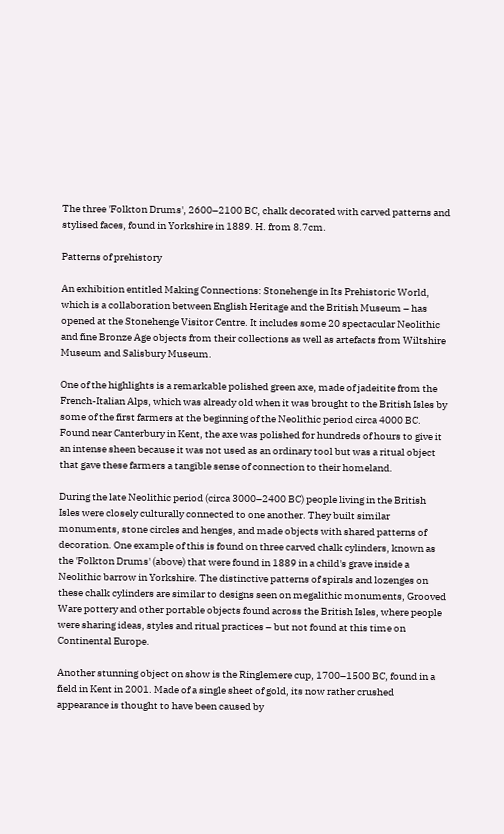The three 'Folkton Drums', 2600–2100 BC, chalk decorated with carved patterns and stylised faces, found in Yorkshire in 1889. H. from 8.7cm.

Patterns of prehistory

An exhibition entitled Making Connections: Stonehenge in Its Prehistoric World, which is a collaboration between English Heritage and the British Museum – has opened at the Stonehenge Visitor Centre. It includes some 20 spectacular Neolithic and fine Bronze Age objects from their collections as well as artefacts from Wiltshire Museum and Salisbury Museum.

One of the highlights is a remarkable polished green axe, made of jadeitite from the French-Italian Alps, which was already old when it was brought to the British Isles by some of the first farmers at the beginning of the Neolithic period circa 4000 BC. Found near Canterbury in Kent, the axe was polished for hundreds of hours to give it an intense sheen because it was not used as an ordinary tool but was a ritual object that gave these farmers a tangible sense of connection to their homeland.

During the late Neolithic period (circa 3000–2400 BC) people living in the British Isles were closely culturally connected to one another. They built similar monuments, stone circles and henges, and made objects with shared patterns of decoration. One example of this is found on three carved chalk cylinders, known as the 'Folkton Drums' (above) that were found in 1889 in a child's grave inside a Neolithic barrow in Yorkshire. The distinctive patterns of spirals and lozenges on these chalk cylinders are similar to designs seen on megalithic monuments, Grooved Ware pottery and other portable objects found across the British Isles, where people were sharing ideas, styles and ritual practices – but not found at this time on Continental Europe.

Another stunning object on show is the Ringlemere cup, 1700–1500 BC, found in a field in Kent in 2001. Made of a single sheet of gold, its now rather crushed appearance is thought to have been caused by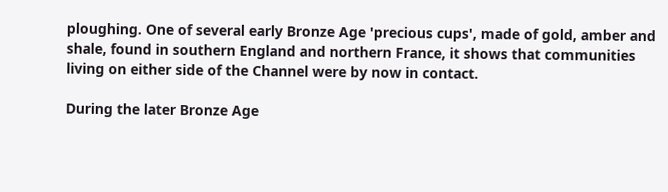ploughing. One of several early Bronze Age 'precious cups', made of gold, amber and shale, found in southern England and northern France, it shows that communities living on either side of the Channel were by now in contact.

During the later Bronze Age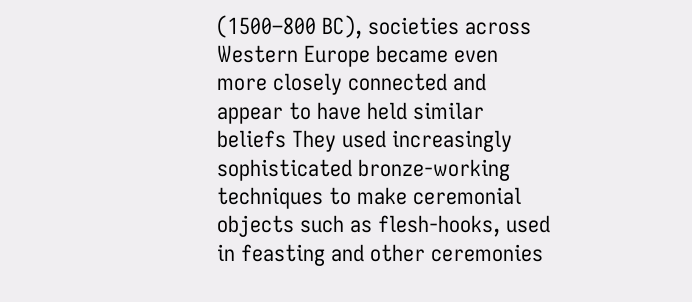(1500–800 BC), societies across Western Europe became even more closely connected and appear to have held similar beliefs They used increasingly sophisticated bronze-working techniques to make ceremonial objects such as flesh-hooks, used in feasting and other ceremonies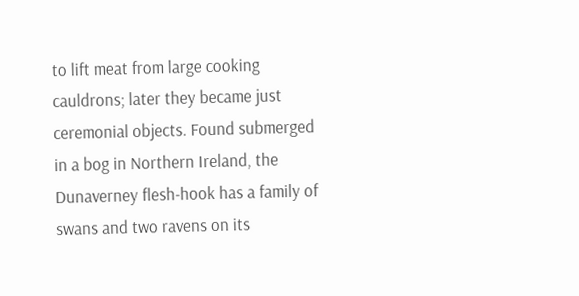to lift meat from large cooking cauldrons; later they became just ceremonial objects. Found submerged in a bog in Northern Ireland, the Dunaverney flesh-hook has a family of swans and two ravens on its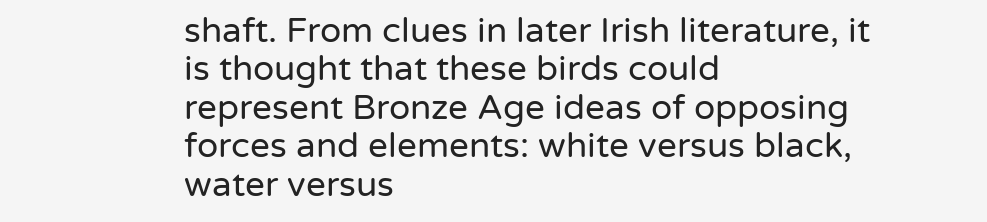shaft. From clues in later Irish literature, it is thought that these birds could represent Bronze Age ideas of opposing forces and elements: white versus black, water versus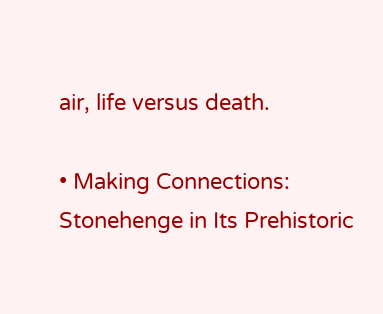air, life versus death.

• Making Connections: Stonehenge in Its Prehistoric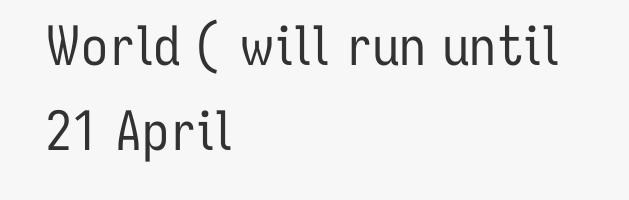World ( will run until 21 April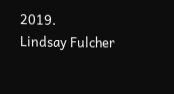2019.
Lindsay Fulcher